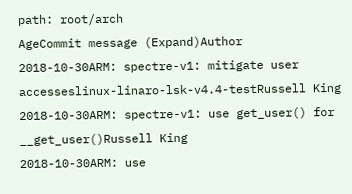path: root/arch
AgeCommit message (Expand)Author
2018-10-30ARM: spectre-v1: mitigate user accesseslinux-linaro-lsk-v4.4-testRussell King
2018-10-30ARM: spectre-v1: use get_user() for __get_user()Russell King
2018-10-30ARM: use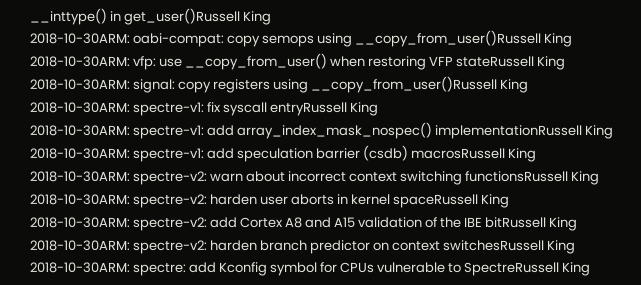__inttype() in get_user()Russell King
2018-10-30ARM: oabi-compat: copy semops using __copy_from_user()Russell King
2018-10-30ARM: vfp: use __copy_from_user() when restoring VFP stateRussell King
2018-10-30ARM: signal: copy registers using __copy_from_user()Russell King
2018-10-30ARM: spectre-v1: fix syscall entryRussell King
2018-10-30ARM: spectre-v1: add array_index_mask_nospec() implementationRussell King
2018-10-30ARM: spectre-v1: add speculation barrier (csdb) macrosRussell King
2018-10-30ARM: spectre-v2: warn about incorrect context switching functionsRussell King
2018-10-30ARM: spectre-v2: harden user aborts in kernel spaceRussell King
2018-10-30ARM: spectre-v2: add Cortex A8 and A15 validation of the IBE bitRussell King
2018-10-30ARM: spectre-v2: harden branch predictor on context switchesRussell King
2018-10-30ARM: spectre: add Kconfig symbol for CPUs vulnerable to SpectreRussell King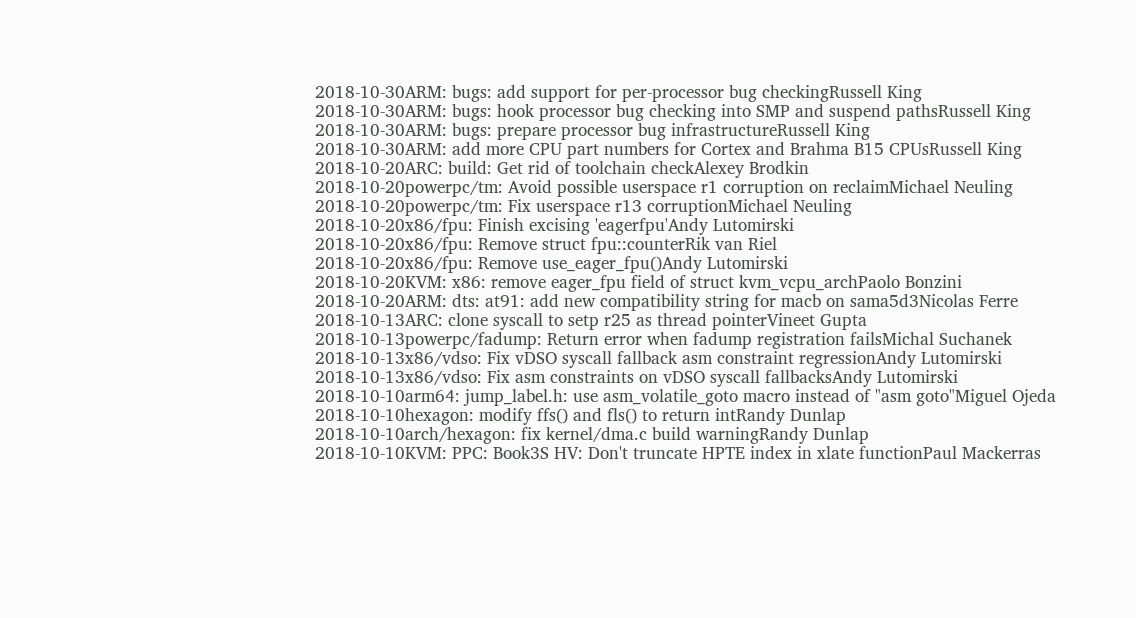2018-10-30ARM: bugs: add support for per-processor bug checkingRussell King
2018-10-30ARM: bugs: hook processor bug checking into SMP and suspend pathsRussell King
2018-10-30ARM: bugs: prepare processor bug infrastructureRussell King
2018-10-30ARM: add more CPU part numbers for Cortex and Brahma B15 CPUsRussell King
2018-10-20ARC: build: Get rid of toolchain checkAlexey Brodkin
2018-10-20powerpc/tm: Avoid possible userspace r1 corruption on reclaimMichael Neuling
2018-10-20powerpc/tm: Fix userspace r13 corruptionMichael Neuling
2018-10-20x86/fpu: Finish excising 'eagerfpu'Andy Lutomirski
2018-10-20x86/fpu: Remove struct fpu::counterRik van Riel
2018-10-20x86/fpu: Remove use_eager_fpu()Andy Lutomirski
2018-10-20KVM: x86: remove eager_fpu field of struct kvm_vcpu_archPaolo Bonzini
2018-10-20ARM: dts: at91: add new compatibility string for macb on sama5d3Nicolas Ferre
2018-10-13ARC: clone syscall to setp r25 as thread pointerVineet Gupta
2018-10-13powerpc/fadump: Return error when fadump registration failsMichal Suchanek
2018-10-13x86/vdso: Fix vDSO syscall fallback asm constraint regressionAndy Lutomirski
2018-10-13x86/vdso: Fix asm constraints on vDSO syscall fallbacksAndy Lutomirski
2018-10-10arm64: jump_label.h: use asm_volatile_goto macro instead of "asm goto"Miguel Ojeda
2018-10-10hexagon: modify ffs() and fls() to return intRandy Dunlap
2018-10-10arch/hexagon: fix kernel/dma.c build warningRandy Dunlap
2018-10-10KVM: PPC: Book3S HV: Don't truncate HPTE index in xlate functionPaul Mackerras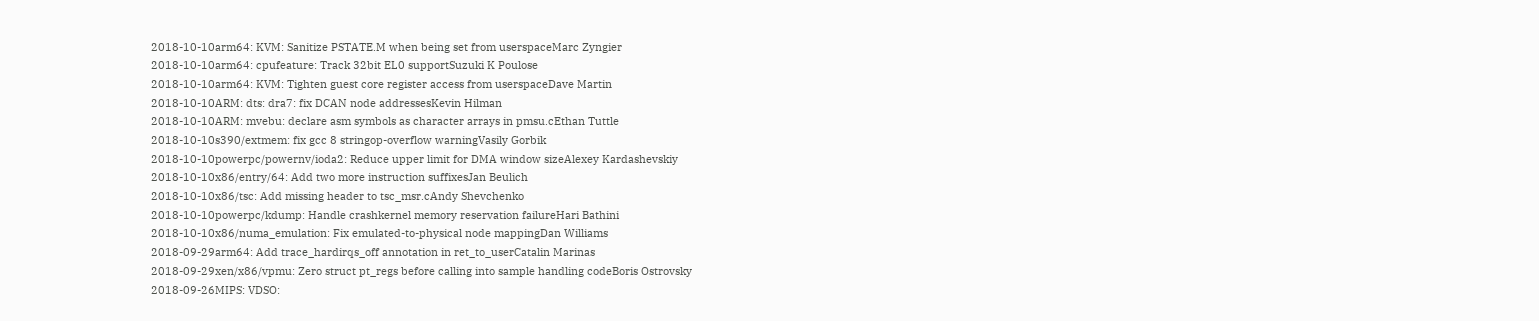2018-10-10arm64: KVM: Sanitize PSTATE.M when being set from userspaceMarc Zyngier
2018-10-10arm64: cpufeature: Track 32bit EL0 supportSuzuki K Poulose
2018-10-10arm64: KVM: Tighten guest core register access from userspaceDave Martin
2018-10-10ARM: dts: dra7: fix DCAN node addressesKevin Hilman
2018-10-10ARM: mvebu: declare asm symbols as character arrays in pmsu.cEthan Tuttle
2018-10-10s390/extmem: fix gcc 8 stringop-overflow warningVasily Gorbik
2018-10-10powerpc/powernv/ioda2: Reduce upper limit for DMA window sizeAlexey Kardashevskiy
2018-10-10x86/entry/64: Add two more instruction suffixesJan Beulich
2018-10-10x86/tsc: Add missing header to tsc_msr.cAndy Shevchenko
2018-10-10powerpc/kdump: Handle crashkernel memory reservation failureHari Bathini
2018-10-10x86/numa_emulation: Fix emulated-to-physical node mappingDan Williams
2018-09-29arm64: Add trace_hardirqs_off annotation in ret_to_userCatalin Marinas
2018-09-29xen/x86/vpmu: Zero struct pt_regs before calling into sample handling codeBoris Ostrovsky
2018-09-26MIPS: VDSO: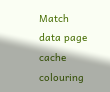Match data page cache colouring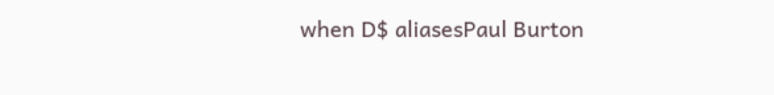when D$ aliasesPaul Burton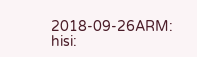2018-09-26ARM: hisi: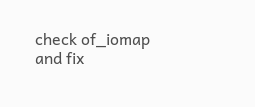check of_iomap and fix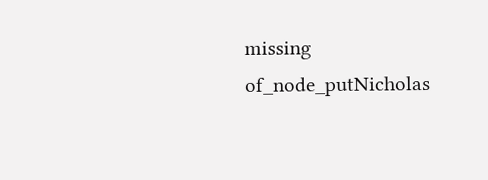missing of_node_putNicholas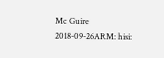Mc Guire
2018-09-26ARM: hisi: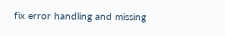fix error handling and missing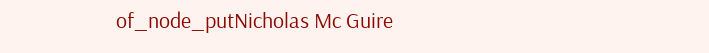of_node_putNicholas Mc Guire